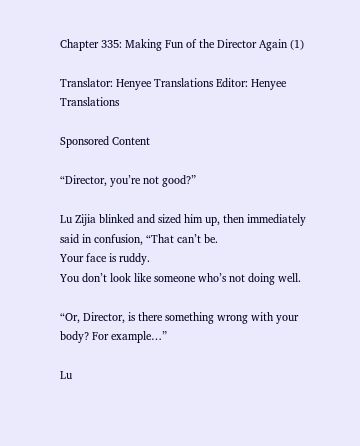Chapter 335: Making Fun of the Director Again (1)

Translator: Henyee Translations Editor: Henyee Translations

Sponsored Content

“Director, you’re not good?”

Lu Zijia blinked and sized him up, then immediately said in confusion, “That can’t be.
Your face is ruddy.
You don’t look like someone who’s not doing well.

“Or, Director, is there something wrong with your body? For example…”

Lu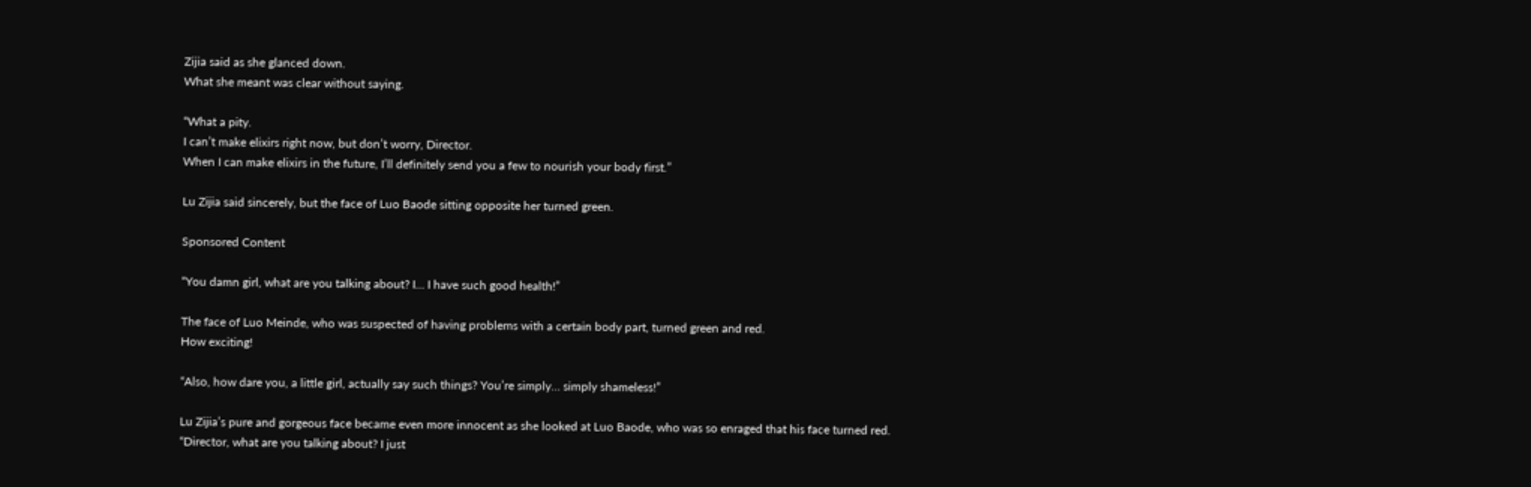Zijia said as she glanced down.
What she meant was clear without saying.

“What a pity.
I can’t make elixirs right now, but don’t worry, Director.
When I can make elixirs in the future, I’ll definitely send you a few to nourish your body first.”

Lu Zijia said sincerely, but the face of Luo Baode sitting opposite her turned green.

Sponsored Content

“You damn girl, what are you talking about? I… I have such good health!”

The face of Luo Meinde, who was suspected of having problems with a certain body part, turned green and red.
How exciting!

“Also, how dare you, a little girl, actually say such things? You’re simply… simply shameless!”

Lu Zijia’s pure and gorgeous face became even more innocent as she looked at Luo Baode, who was so enraged that his face turned red.
“Director, what are you talking about? I just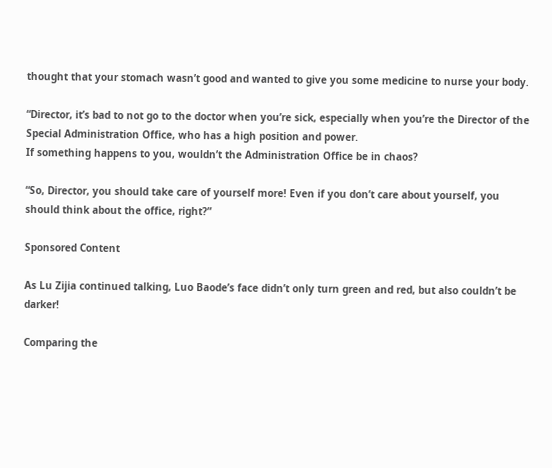thought that your stomach wasn’t good and wanted to give you some medicine to nurse your body.

“Director, it’s bad to not go to the doctor when you’re sick, especially when you’re the Director of the Special Administration Office, who has a high position and power.
If something happens to you, wouldn’t the Administration Office be in chaos?

“So, Director, you should take care of yourself more! Even if you don’t care about yourself, you should think about the office, right?”

Sponsored Content

As Lu Zijia continued talking, Luo Baode’s face didn’t only turn green and red, but also couldn’t be darker!

Comparing the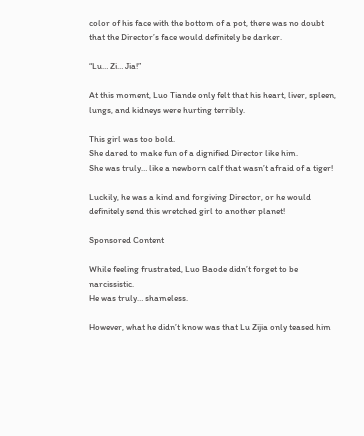color of his face with the bottom of a pot, there was no doubt that the Director’s face would definitely be darker.

“Lu… Zi… Jia!”

At this moment, Luo Tiande only felt that his heart, liver, spleen, lungs, and kidneys were hurting terribly.

This girl was too bold.
She dared to make fun of a dignified Director like him.
She was truly… like a newborn calf that wasn’t afraid of a tiger!

Luckily, he was a kind and forgiving Director, or he would definitely send this wretched girl to another planet!

Sponsored Content

While feeling frustrated, Luo Baode didn’t forget to be narcissistic.
He was truly… shameless.

However, what he didn’t know was that Lu Zijia only teased him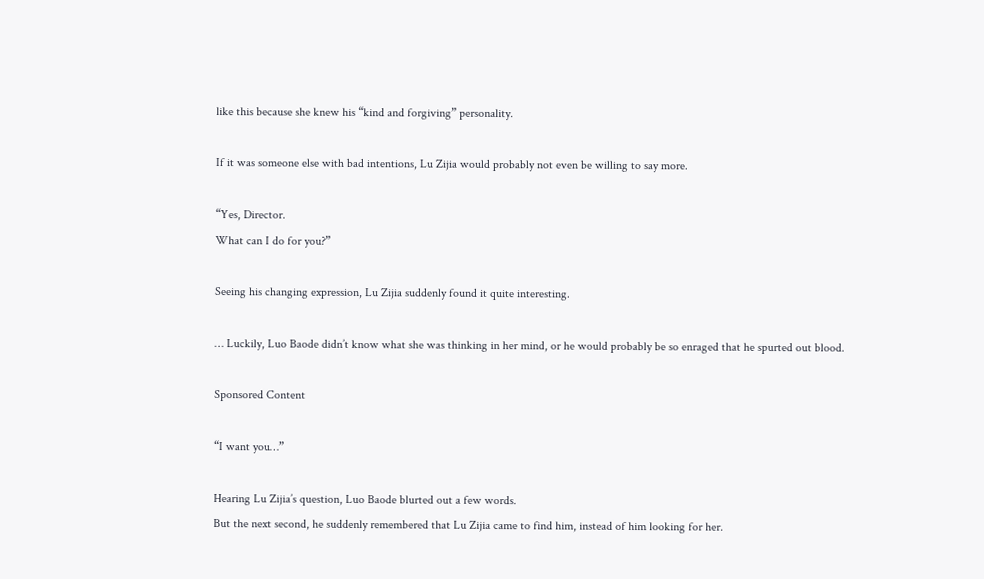like this because she knew his “kind and forgiving” personality.

If it was someone else with bad intentions, Lu Zijia would probably not even be willing to say more.

“Yes, Director.
What can I do for you?”

Seeing his changing expression, Lu Zijia suddenly found it quite interesting.

… Luckily, Luo Baode didn’t know what she was thinking in her mind, or he would probably be so enraged that he spurted out blood.

Sponsored Content

“I want you…”

Hearing Lu Zijia’s question, Luo Baode blurted out a few words.
But the next second, he suddenly remembered that Lu Zijia came to find him, instead of him looking for her.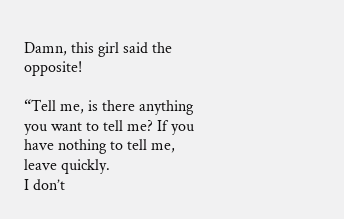Damn, this girl said the opposite!

“Tell me, is there anything you want to tell me? If you have nothing to tell me, leave quickly.
I don’t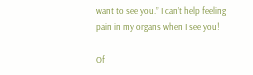want to see you.” I can’t help feeling pain in my organs when I see you!

Of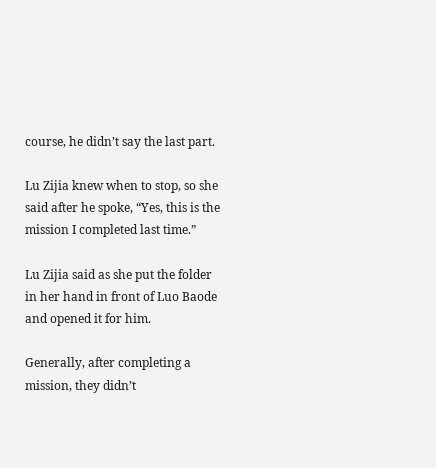course, he didn’t say the last part.

Lu Zijia knew when to stop, so she said after he spoke, “Yes, this is the mission I completed last time.”

Lu Zijia said as she put the folder in her hand in front of Luo Baode and opened it for him.

Generally, after completing a mission, they didn’t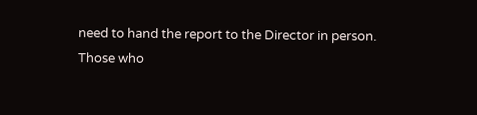need to hand the report to the Director in person.
Those who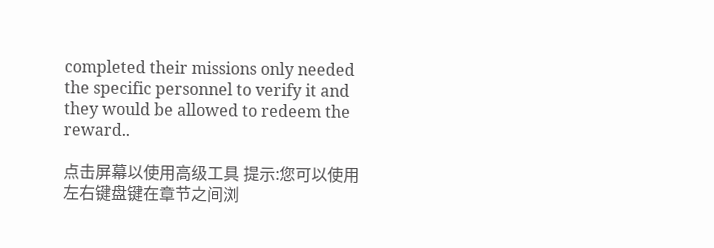completed their missions only needed the specific personnel to verify it and they would be allowed to redeem the reward..

点击屏幕以使用高级工具 提示:您可以使用左右键盘键在章节之间浏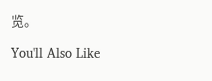览。

You'll Also Like